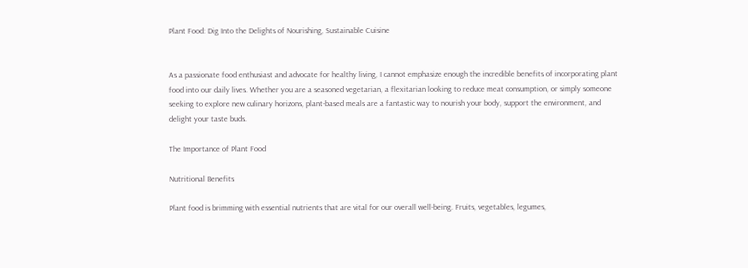Plant Food: Dig Into the Delights of Nourishing, Sustainable Cuisine


As a passionate food enthusiast and advocate for healthy living, I cannot emphasize enough the incredible benefits of incorporating plant food into our daily lives. Whether you are a seasoned vegetarian, a flexitarian looking to reduce meat consumption, or simply someone seeking to explore new culinary horizons, plant-based meals are a fantastic way to nourish your body, support the environment, and delight your taste buds.

The Importance of Plant Food

Nutritional Benefits

Plant food is brimming with essential nutrients that are vital for our overall well-being. Fruits, vegetables, legumes,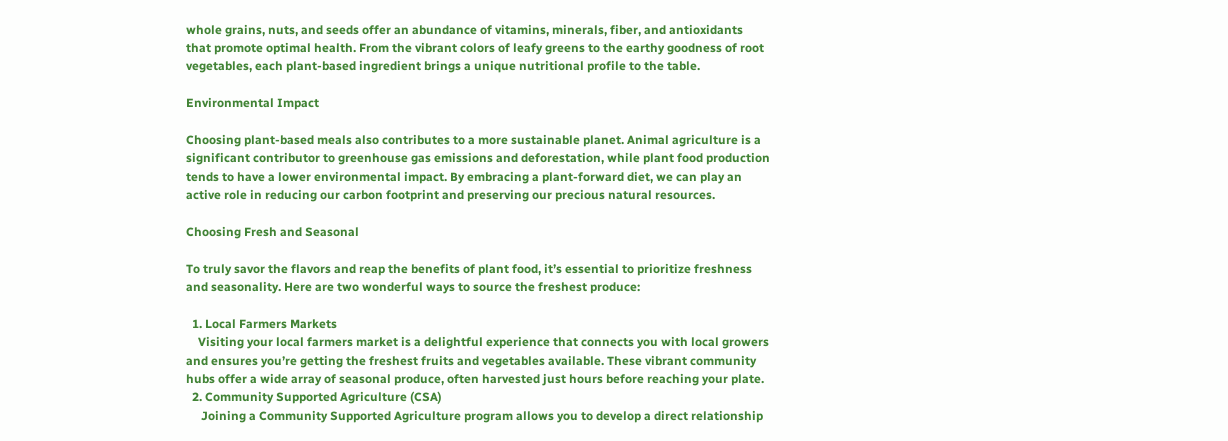whole grains, nuts, and seeds offer an abundance of vitamins, minerals, fiber, and antioxidants that promote optimal health. From the vibrant colors of leafy greens to the earthy goodness of root vegetables, each plant-based ingredient brings a unique nutritional profile to the table.

Environmental Impact

Choosing plant-based meals also contributes to a more sustainable planet. Animal agriculture is a significant contributor to greenhouse gas emissions and deforestation, while plant food production tends to have a lower environmental impact. By embracing a plant-forward diet, we can play an active role in reducing our carbon footprint and preserving our precious natural resources.

Choosing Fresh and Seasonal

To truly savor the flavors and reap the benefits of plant food, it’s essential to prioritize freshness and seasonality. Here are two wonderful ways to source the freshest produce:

  1. Local Farmers Markets
    Visiting your local farmers market is a delightful experience that connects you with local growers and ensures you’re getting the freshest fruits and vegetables available. These vibrant community hubs offer a wide array of seasonal produce, often harvested just hours before reaching your plate.
  2. Community Supported Agriculture (CSA)
     Joining a Community Supported Agriculture program allows you to develop a direct relationship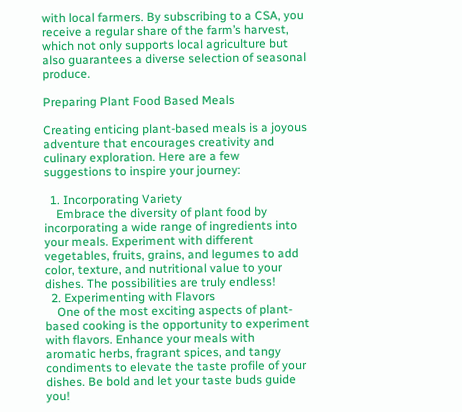with local farmers. By subscribing to a CSA, you receive a regular share of the farm’s harvest, which not only supports local agriculture but also guarantees a diverse selection of seasonal produce.

Preparing Plant Food Based Meals

Creating enticing plant-based meals is a joyous adventure that encourages creativity and culinary exploration. Here are a few suggestions to inspire your journey:

  1. Incorporating Variety
    Embrace the diversity of plant food by incorporating a wide range of ingredients into your meals. Experiment with different vegetables, fruits, grains, and legumes to add color, texture, and nutritional value to your dishes. The possibilities are truly endless!
  2. Experimenting with Flavors
    One of the most exciting aspects of plant-based cooking is the opportunity to experiment with flavors. Enhance your meals with                aromatic herbs, fragrant spices, and tangy condiments to elevate the taste profile of your dishes. Be bold and let your taste buds guide     you!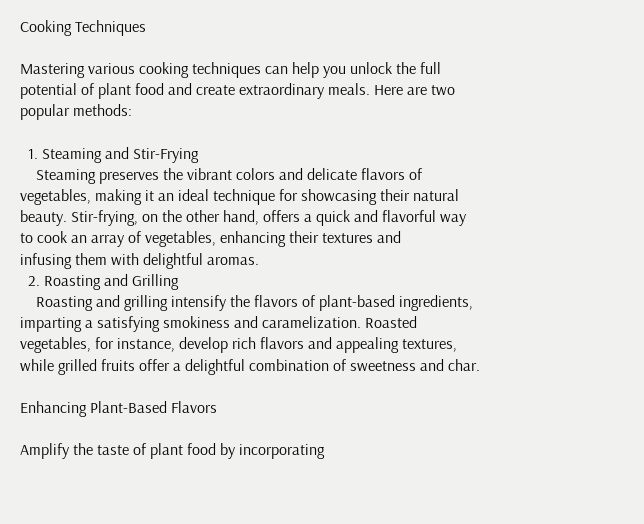Cooking Techniques

Mastering various cooking techniques can help you unlock the full potential of plant food and create extraordinary meals. Here are two popular methods:

  1. Steaming and Stir-Frying
    Steaming preserves the vibrant colors and delicate flavors of vegetables, making it an ideal technique for showcasing their natural            beauty. Stir-frying, on the other hand, offers a quick and flavorful way to cook an array of vegetables, enhancing their textures and          infusing them with delightful aromas.
  2. Roasting and Grilling
    Roasting and grilling intensify the flavors of plant-based ingredients, imparting a satisfying smokiness and caramelization. Roasted         vegetables, for instance, develop rich flavors and appealing textures, while grilled fruits offer a delightful combination of sweetness and char.

Enhancing Plant-Based Flavors

Amplify the taste of plant food by incorporating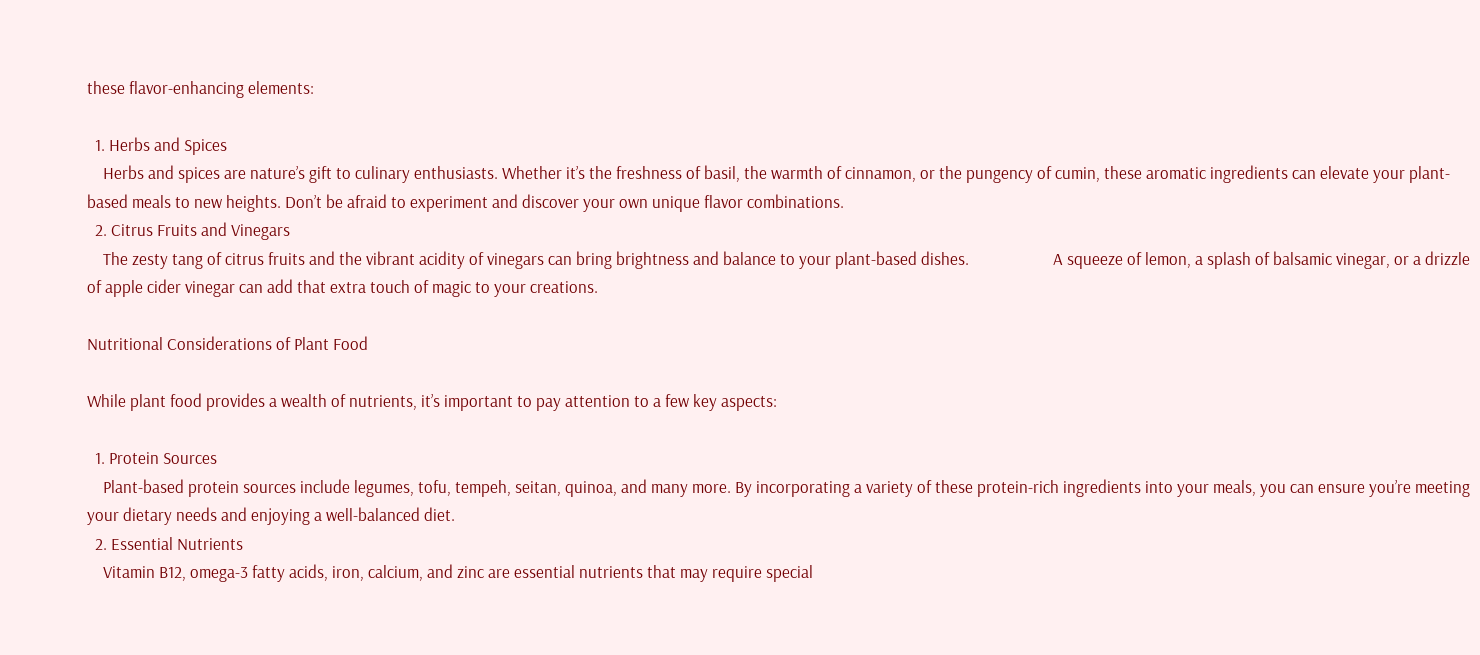these flavor-enhancing elements:

  1. Herbs and Spices
    Herbs and spices are nature’s gift to culinary enthusiasts. Whether it’s the freshness of basil, the warmth of cinnamon, or the pungency of cumin, these aromatic ingredients can elevate your plant-based meals to new heights. Don’t be afraid to experiment and discover your own unique flavor combinations.
  2. Citrus Fruits and Vinegars
    The zesty tang of citrus fruits and the vibrant acidity of vinegars can bring brightness and balance to your plant-based dishes.                     A squeeze of lemon, a splash of balsamic vinegar, or a drizzle of apple cider vinegar can add that extra touch of magic to your creations.

Nutritional Considerations of Plant Food

While plant food provides a wealth of nutrients, it’s important to pay attention to a few key aspects:

  1. Protein Sources
    Plant-based protein sources include legumes, tofu, tempeh, seitan, quinoa, and many more. By incorporating a variety of these protein-rich ingredients into your meals, you can ensure you’re meeting your dietary needs and enjoying a well-balanced diet.
  2. Essential Nutrients
    Vitamin B12, omega-3 fatty acids, iron, calcium, and zinc are essential nutrients that may require special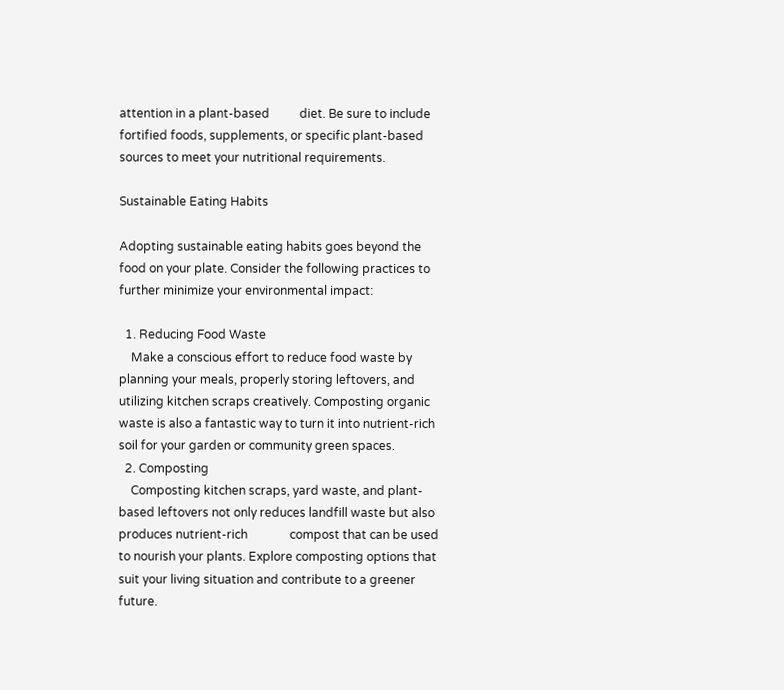attention in a plant-based          diet. Be sure to include fortified foods, supplements, or specific plant-based sources to meet your nutritional requirements.

Sustainable Eating Habits

Adopting sustainable eating habits goes beyond the food on your plate. Consider the following practices to further minimize your environmental impact:

  1. Reducing Food Waste
    Make a conscious effort to reduce food waste by planning your meals, properly storing leftovers, and utilizing kitchen scraps creatively. Composting organic waste is also a fantastic way to turn it into nutrient-rich soil for your garden or community green spaces.
  2. Composting
    Composting kitchen scraps, yard waste, and plant-based leftovers not only reduces landfill waste but also produces nutrient-rich              compost that can be used to nourish your plants. Explore composting options that suit your living situation and contribute to a greener  future.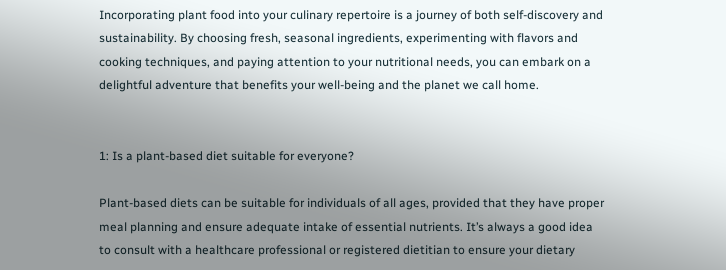Incorporating plant food into your culinary repertoire is a journey of both self-discovery and sustainability. By choosing fresh, seasonal ingredients, experimenting with flavors and cooking techniques, and paying attention to your nutritional needs, you can embark on a delightful adventure that benefits your well-being and the planet we call home.


1: Is a plant-based diet suitable for everyone?

Plant-based diets can be suitable for individuals of all ages, provided that they have proper meal planning and ensure adequate intake of essential nutrients. It’s always a good idea to consult with a healthcare professional or registered dietitian to ensure your dietary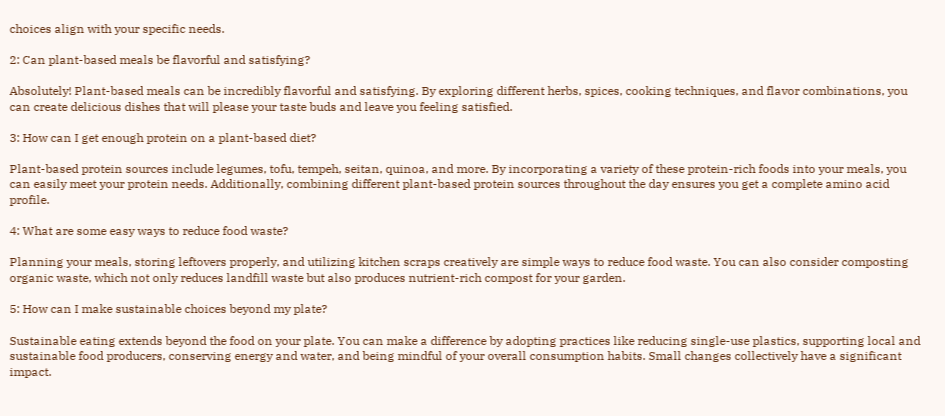choices align with your specific needs.

2: Can plant-based meals be flavorful and satisfying?

Absolutely! Plant-based meals can be incredibly flavorful and satisfying. By exploring different herbs, spices, cooking techniques, and flavor combinations, you can create delicious dishes that will please your taste buds and leave you feeling satisfied.

3: How can I get enough protein on a plant-based diet?

Plant-based protein sources include legumes, tofu, tempeh, seitan, quinoa, and more. By incorporating a variety of these protein-rich foods into your meals, you can easily meet your protein needs. Additionally, combining different plant-based protein sources throughout the day ensures you get a complete amino acid profile.

4: What are some easy ways to reduce food waste?

Planning your meals, storing leftovers properly, and utilizing kitchen scraps creatively are simple ways to reduce food waste. You can also consider composting organic waste, which not only reduces landfill waste but also produces nutrient-rich compost for your garden.

5: How can I make sustainable choices beyond my plate?

Sustainable eating extends beyond the food on your plate. You can make a difference by adopting practices like reducing single-use plastics, supporting local and sustainable food producers, conserving energy and water, and being mindful of your overall consumption habits. Small changes collectively have a significant impact.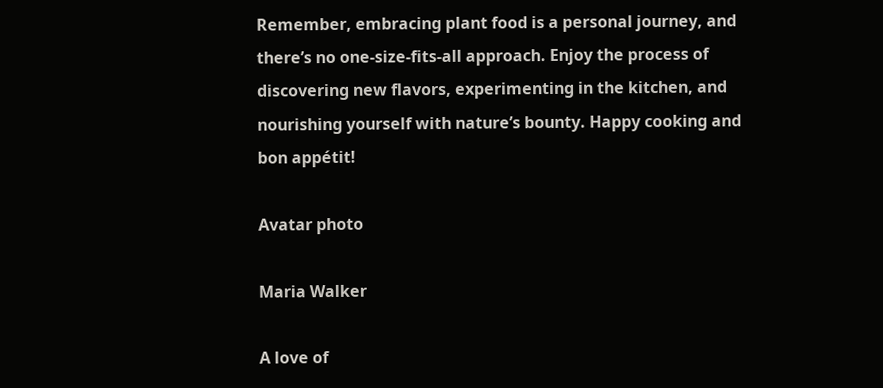Remember, embracing plant food is a personal journey, and there’s no one-size-fits-all approach. Enjoy the process of discovering new flavors, experimenting in the kitchen, and nourishing yourself with nature’s bounty. Happy cooking and bon appétit!

Avatar photo

Maria Walker

A love of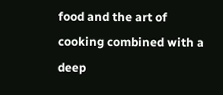food and the art of cooking combined with a deep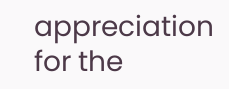appreciation for the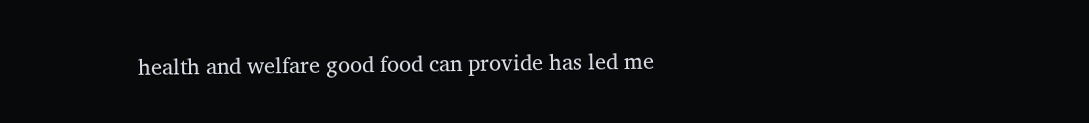health and welfare good food can provide has led me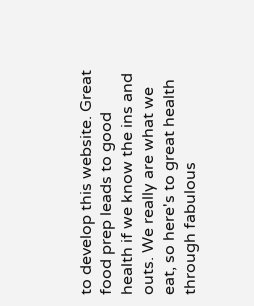to develop this website. Great food prep leads to good health if we know the ins and outs. We really are what we eat, so here's to great health through fabulous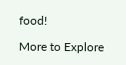food!

More to Explore